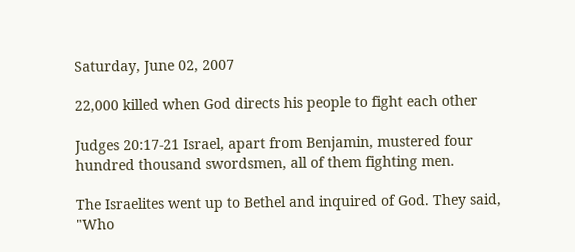Saturday, June 02, 2007

22,000 killed when God directs his people to fight each other

Judges 20:17-21 Israel, apart from Benjamin, mustered four hundred thousand swordsmen, all of them fighting men.

The Israelites went up to Bethel and inquired of God. They said, "Who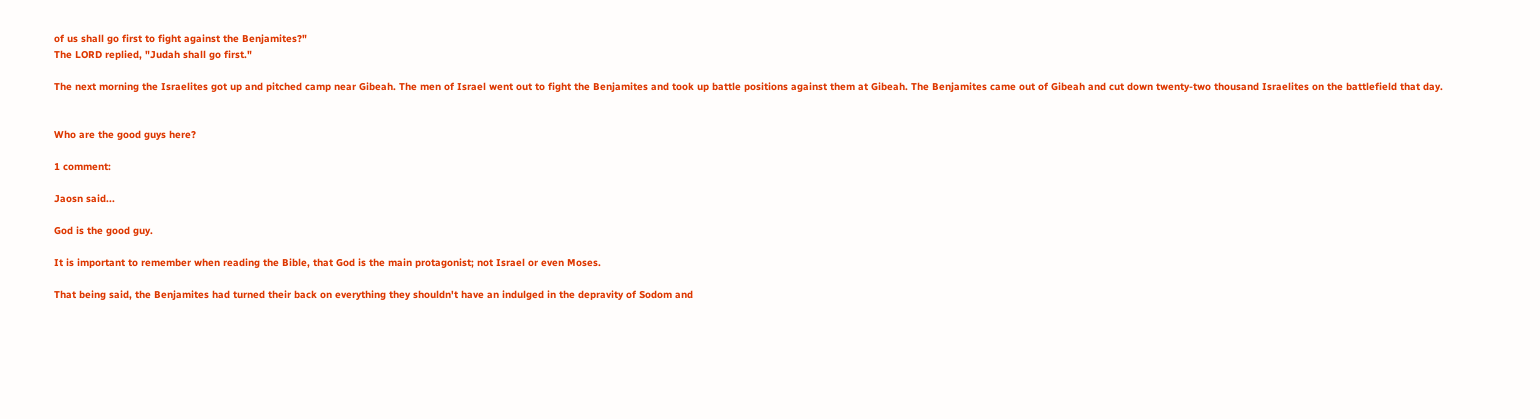of us shall go first to fight against the Benjamites?"
The LORD replied, "Judah shall go first."

The next morning the Israelites got up and pitched camp near Gibeah. The men of Israel went out to fight the Benjamites and took up battle positions against them at Gibeah. The Benjamites came out of Gibeah and cut down twenty-two thousand Israelites on the battlefield that day.


Who are the good guys here?

1 comment:

Jaosn said...

God is the good guy.

It is important to remember when reading the Bible, that God is the main protagonist; not Israel or even Moses.

That being said, the Benjamites had turned their back on everything they shouldn't have an indulged in the depravity of Sodom and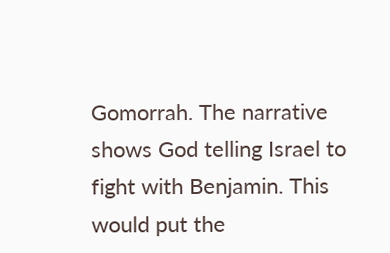Gomorrah. The narrative shows God telling Israel to fight with Benjamin. This would put the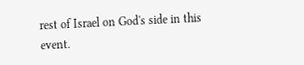rest of Israel on God's side in this event.